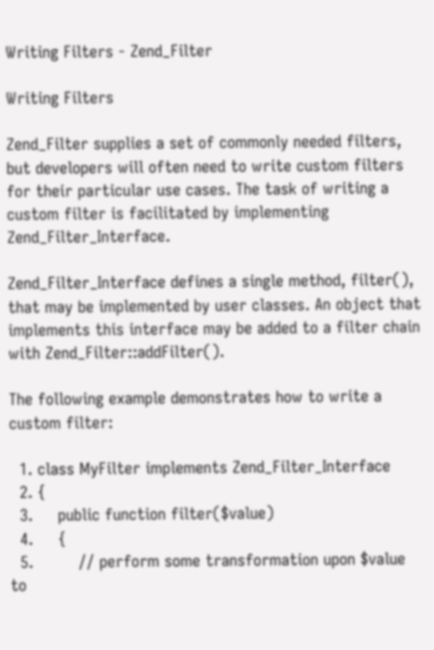Writing Filters - Zend_Filter

Writing Filters

Zend_Filter supplies a set of commonly needed filters, but developers will often need to write custom filters for their particular use cases. The task of writing a custom filter is facilitated by implementing Zend_Filter_Interface.

Zend_Filter_Interface defines a single method, filter(), that may be implemented by user classes. An object that implements this interface may be added to a filter chain with Zend_Filter::addFilter().

The following example demonstrates how to write a custom filter:

  1. class MyFilter implements Zend_Filter_Interface
  2. {
  3.     public function filter($value)
  4.     {
  5.         // perform some transformation upon $value to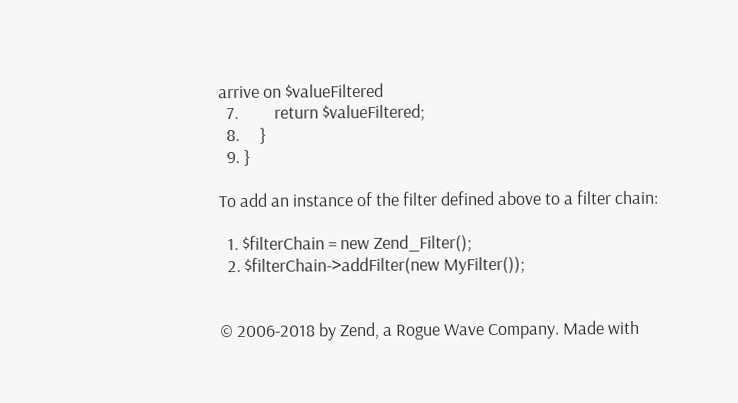arrive on $valueFiltered
  7.         return $valueFiltered;
  8.     }
  9. }

To add an instance of the filter defined above to a filter chain:

  1. $filterChain = new Zend_Filter();
  2. $filterChain->addFilter(new MyFilter());


© 2006-2018 by Zend, a Rogue Wave Company. Made with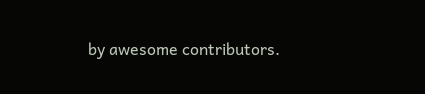by awesome contributors.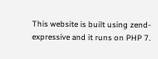This website is built using zend-expressive and it runs on PHP 7.